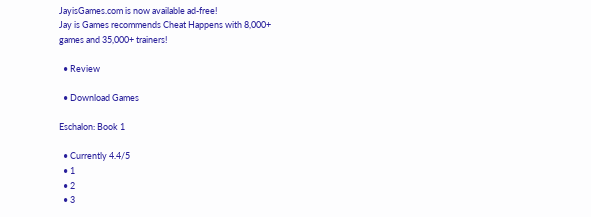JayisGames.com is now available ad-free!
Jay is Games recommends Cheat Happens with 8,000+ games and 35,000+ trainers!

  • Review

  • Download Games

Eschalon: Book 1

  • Currently 4.4/5
  • 1
  • 2
  • 3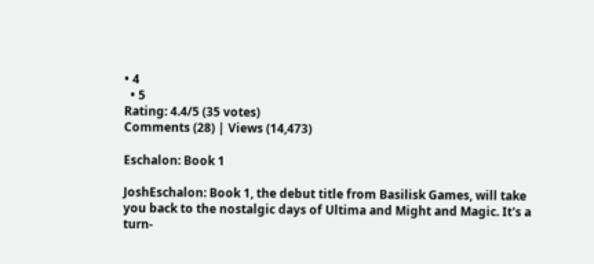• 4
  • 5
Rating: 4.4/5 (35 votes)
Comments (28) | Views (14,473)

Eschalon: Book 1

JoshEschalon: Book 1, the debut title from Basilisk Games, will take you back to the nostalgic days of Ultima and Might and Magic. It's a turn-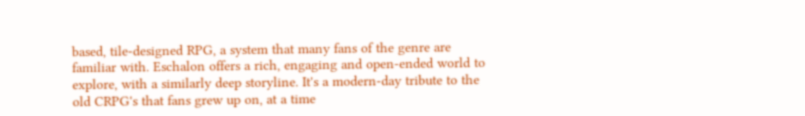based, tile-designed RPG, a system that many fans of the genre are familiar with. Eschalon offers a rich, engaging and open-ended world to explore, with a similarly deep storyline. It's a modern-day tribute to the old CRPG's that fans grew up on, at a time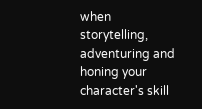when storytelling, adventuring and honing your character's skill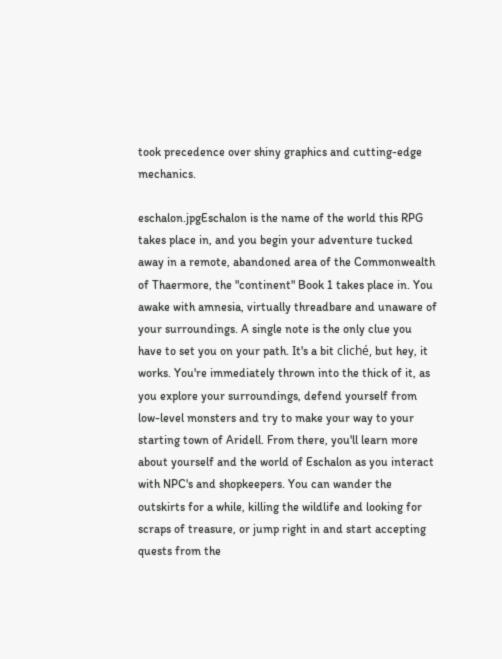took precedence over shiny graphics and cutting-edge mechanics.

eschalon.jpgEschalon is the name of the world this RPG takes place in, and you begin your adventure tucked away in a remote, abandoned area of the Commonwealth of Thaermore, the "continent" Book 1 takes place in. You awake with amnesia, virtually threadbare and unaware of your surroundings. A single note is the only clue you have to set you on your path. It's a bit cliché, but hey, it works. You're immediately thrown into the thick of it, as you explore your surroundings, defend yourself from low-level monsters and try to make your way to your starting town of Aridell. From there, you'll learn more about yourself and the world of Eschalon as you interact with NPC's and shopkeepers. You can wander the outskirts for a while, killing the wildlife and looking for scraps of treasure, or jump right in and start accepting quests from the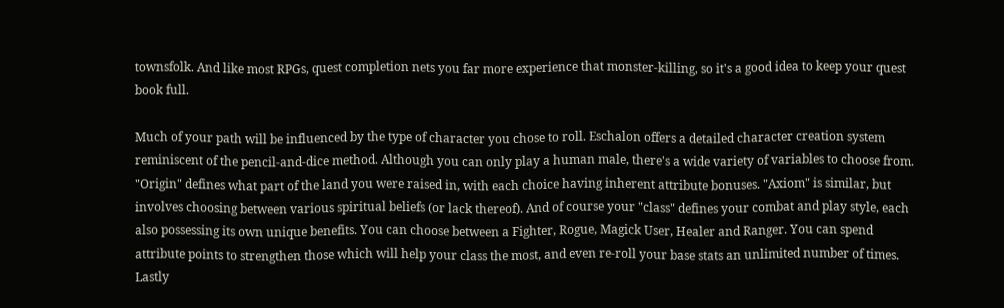townsfolk. And like most RPGs, quest completion nets you far more experience that monster-killing, so it's a good idea to keep your quest book full.

Much of your path will be influenced by the type of character you chose to roll. Eschalon offers a detailed character creation system reminiscent of the pencil-and-dice method. Although you can only play a human male, there's a wide variety of variables to choose from. "Origin" defines what part of the land you were raised in, with each choice having inherent attribute bonuses. "Axiom" is similar, but involves choosing between various spiritual beliefs (or lack thereof). And of course your "class" defines your combat and play style, each also possessing its own unique benefits. You can choose between a Fighter, Rogue, Magick User, Healer and Ranger. You can spend attribute points to strengthen those which will help your class the most, and even re-roll your base stats an unlimited number of times. Lastly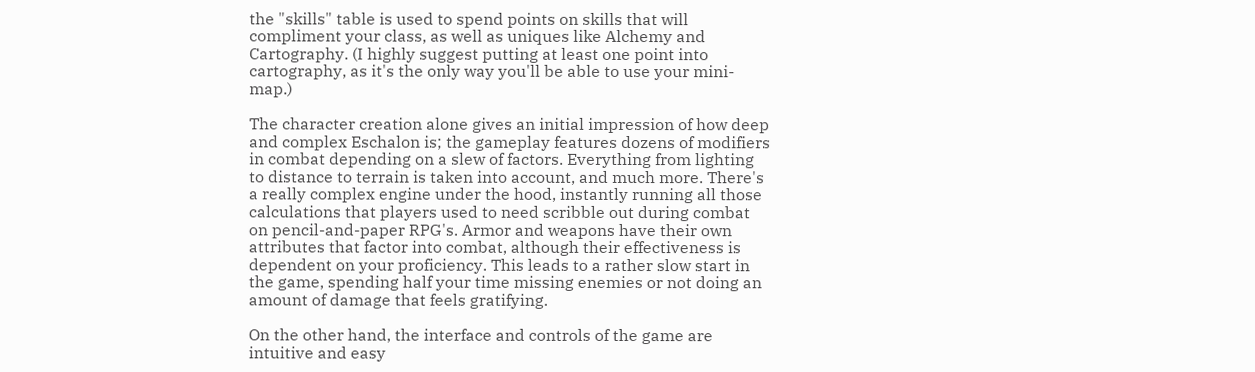the "skills" table is used to spend points on skills that will compliment your class, as well as uniques like Alchemy and Cartography. (I highly suggest putting at least one point into cartography, as it's the only way you'll be able to use your mini-map.)

The character creation alone gives an initial impression of how deep and complex Eschalon is; the gameplay features dozens of modifiers in combat depending on a slew of factors. Everything from lighting to distance to terrain is taken into account, and much more. There's a really complex engine under the hood, instantly running all those calculations that players used to need scribble out during combat on pencil-and-paper RPG's. Armor and weapons have their own attributes that factor into combat, although their effectiveness is dependent on your proficiency. This leads to a rather slow start in the game, spending half your time missing enemies or not doing an amount of damage that feels gratifying.

On the other hand, the interface and controls of the game are intuitive and easy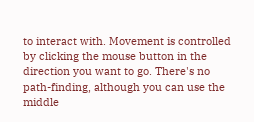to interact with. Movement is controlled by clicking the mouse button in the direction you want to go. There's no path-finding, although you can use the middle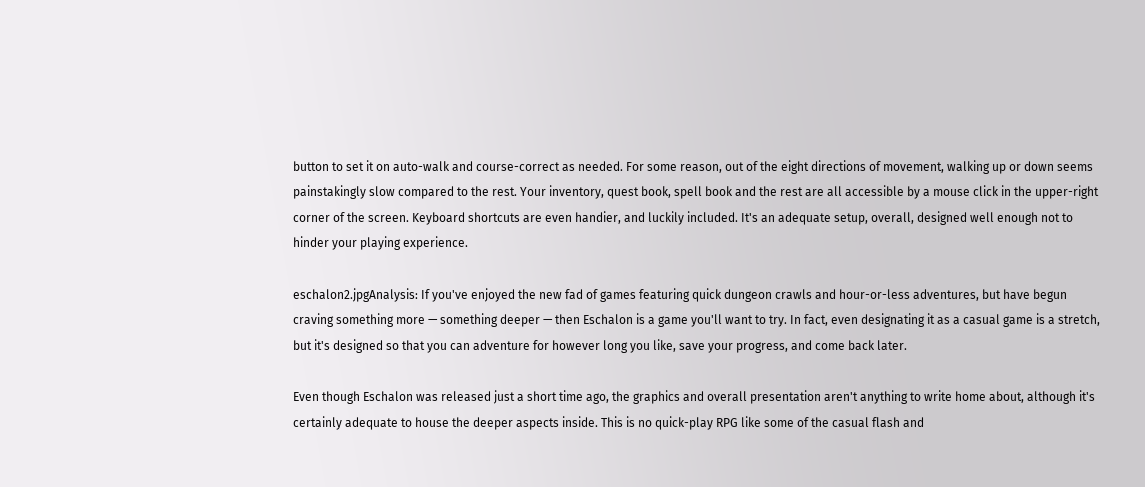button to set it on auto-walk and course-correct as needed. For some reason, out of the eight directions of movement, walking up or down seems painstakingly slow compared to the rest. Your inventory, quest book, spell book and the rest are all accessible by a mouse click in the upper-right corner of the screen. Keyboard shortcuts are even handier, and luckily included. It's an adequate setup, overall, designed well enough not to hinder your playing experience.

eschalon2.jpgAnalysis: If you've enjoyed the new fad of games featuring quick dungeon crawls and hour-or-less adventures, but have begun craving something more — something deeper — then Eschalon is a game you'll want to try. In fact, even designating it as a casual game is a stretch, but it's designed so that you can adventure for however long you like, save your progress, and come back later.

Even though Eschalon was released just a short time ago, the graphics and overall presentation aren't anything to write home about, although it's certainly adequate to house the deeper aspects inside. This is no quick-play RPG like some of the casual flash and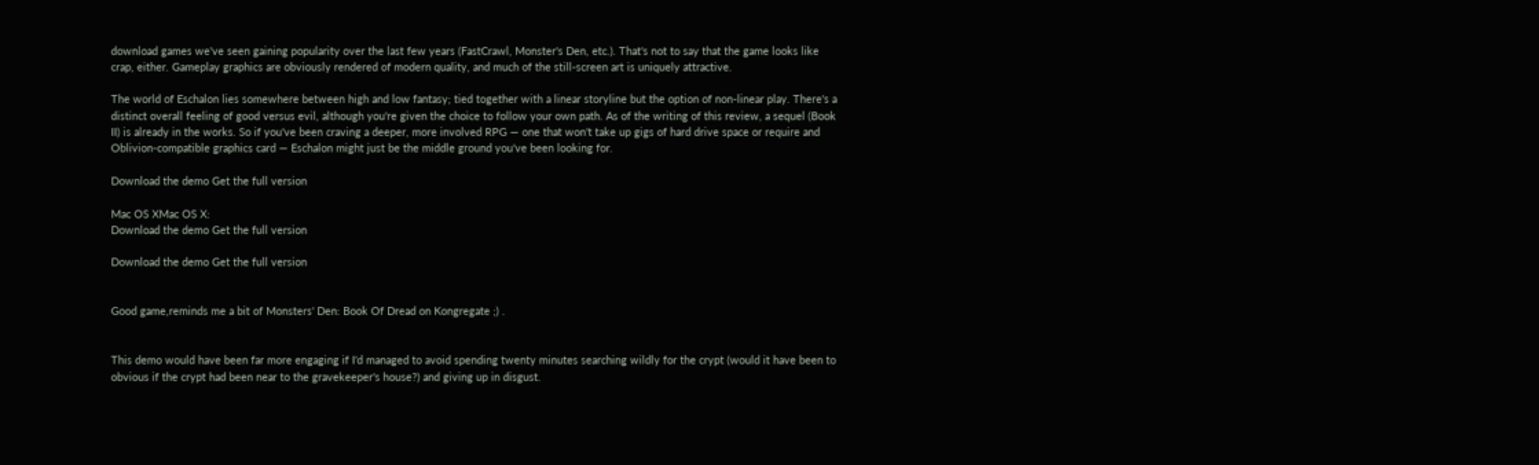download games we've seen gaining popularity over the last few years (FastCrawl, Monster's Den, etc.). That's not to say that the game looks like crap, either. Gameplay graphics are obviously rendered of modern quality, and much of the still-screen art is uniquely attractive.

The world of Eschalon lies somewhere between high and low fantasy; tied together with a linear storyline but the option of non-linear play. There's a distinct overall feeling of good versus evil, although you're given the choice to follow your own path. As of the writing of this review, a sequel (Book II) is already in the works. So if you've been craving a deeper, more involved RPG — one that won't take up gigs of hard drive space or require and Oblivion-compatible graphics card — Eschalon might just be the middle ground you've been looking for.

Download the demo Get the full version

Mac OS XMac OS X:
Download the demo Get the full version

Download the demo Get the full version


Good game,reminds me a bit of Monsters' Den: Book Of Dread on Kongregate ;) .


This demo would have been far more engaging if I'd managed to avoid spending twenty minutes searching wildly for the crypt (would it have been to obvious if the crypt had been near to the gravekeeper's house?) and giving up in disgust.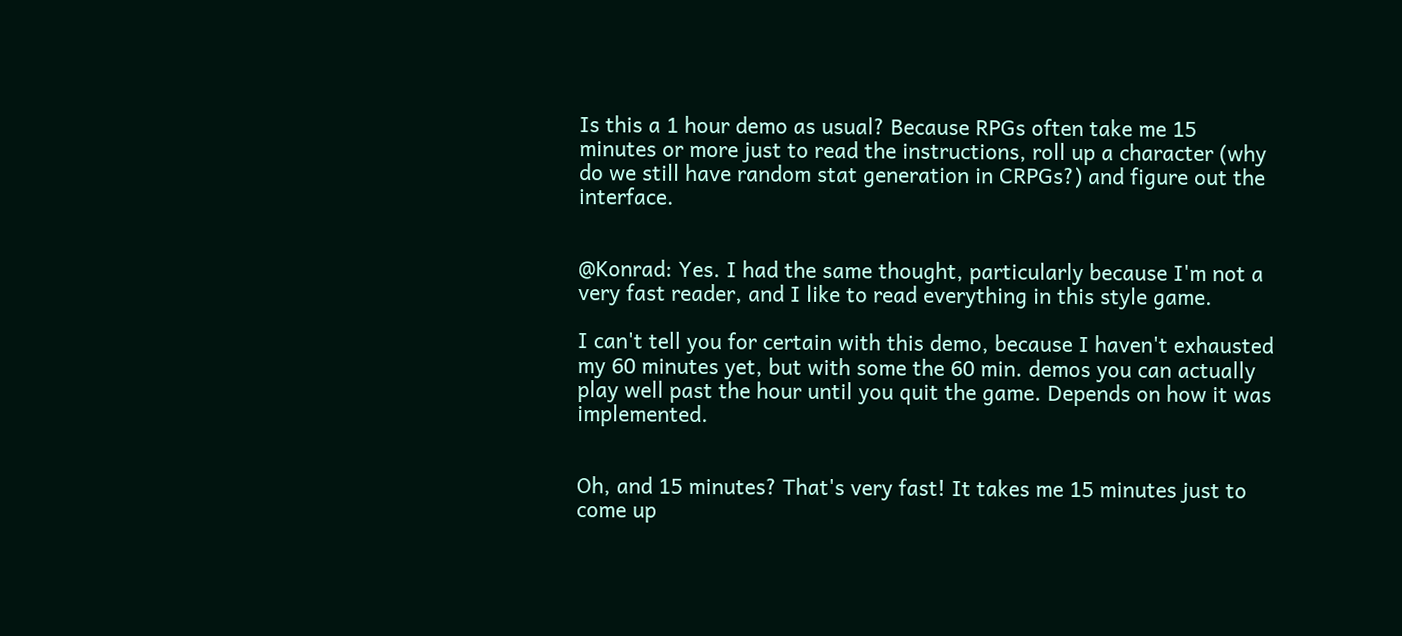Is this a 1 hour demo as usual? Because RPGs often take me 15 minutes or more just to read the instructions, roll up a character (why do we still have random stat generation in CRPGs?) and figure out the interface.


@Konrad: Yes. I had the same thought, particularly because I'm not a very fast reader, and I like to read everything in this style game.

I can't tell you for certain with this demo, because I haven't exhausted my 60 minutes yet, but with some the 60 min. demos you can actually play well past the hour until you quit the game. Depends on how it was implemented.


Oh, and 15 minutes? That's very fast! It takes me 15 minutes just to come up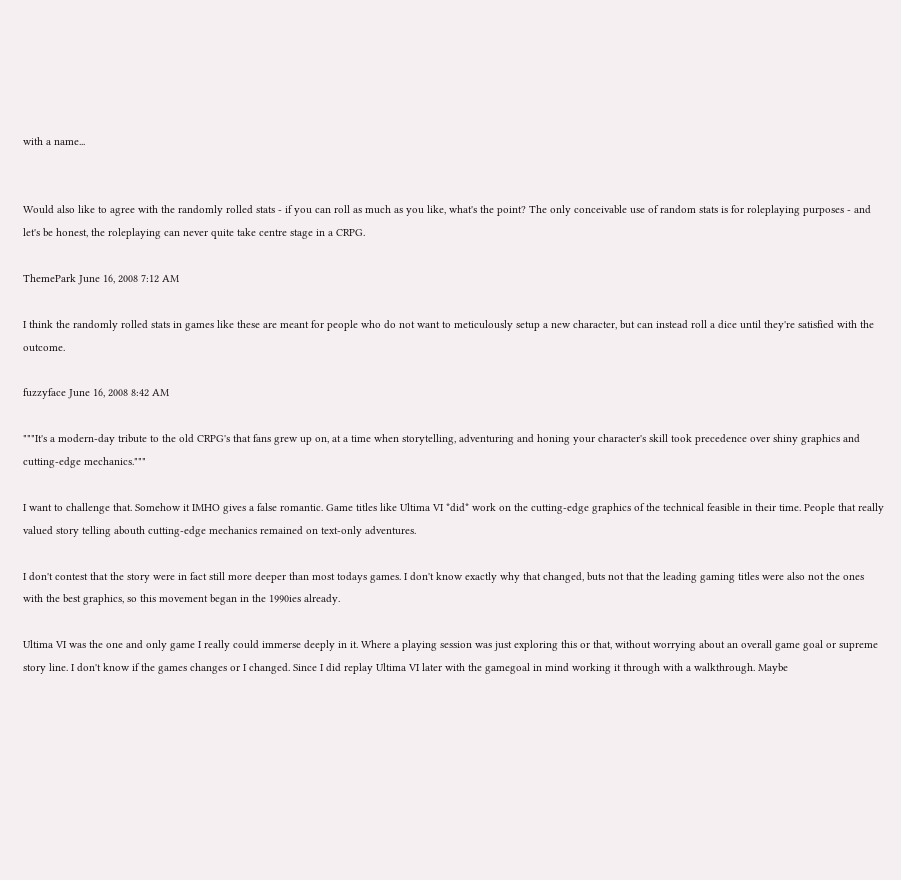with a name...


Would also like to agree with the randomly rolled stats - if you can roll as much as you like, what's the point? The only conceivable use of random stats is for roleplaying purposes - and let's be honest, the roleplaying can never quite take centre stage in a CRPG.

ThemePark June 16, 2008 7:12 AM

I think the randomly rolled stats in games like these are meant for people who do not want to meticulously setup a new character, but can instead roll a dice until they're satisfied with the outcome.

fuzzyface June 16, 2008 8:42 AM

"""It's a modern-day tribute to the old CRPG's that fans grew up on, at a time when storytelling, adventuring and honing your character's skill took precedence over shiny graphics and cutting-edge mechanics."""

I want to challenge that. Somehow it IMHO gives a false romantic. Game titles like Ultima VI *did* work on the cutting-edge graphics of the technical feasible in their time. People that really valued story telling abouth cutting-edge mechanics remained on text-only adventures.

I don't contest that the story were in fact still more deeper than most todays games. I don't know exactly why that changed, buts not that the leading gaming titles were also not the ones with the best graphics, so this movement began in the 1990ies already.

Ultima VI was the one and only game I really could immerse deeply in it. Where a playing session was just exploring this or that, without worrying about an overall game goal or supreme story line. I don't know if the games changes or I changed. Since I did replay Ultima VI later with the gamegoal in mind working it through with a walkthrough. Maybe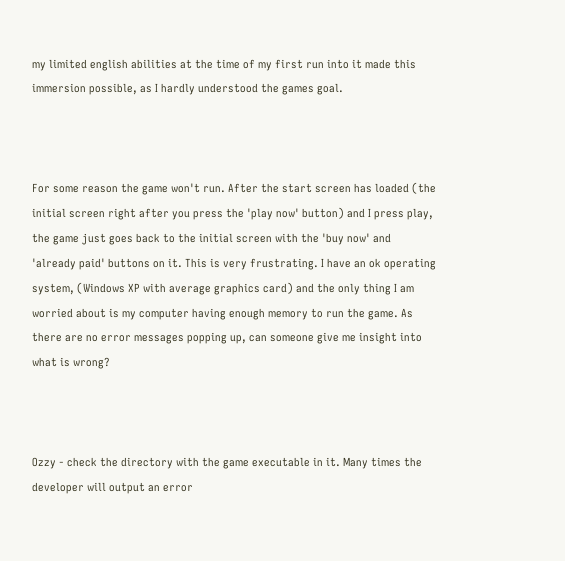my limited english abilities at the time of my first run into it made this immersion possible, as I hardly understood the games goal.



For some reason the game won't run. After the start screen has loaded (the initial screen right after you press the 'play now' button) and I press play, the game just goes back to the initial screen with the 'buy now' and 'already paid' buttons on it. This is very frustrating. I have an ok operating system, (Windows XP with average graphics card) and the only thing I am worried about is my computer having enough memory to run the game. As there are no error messages popping up, can someone give me insight into what is wrong?



Ozzy - check the directory with the game executable in it. Many times the developer will output an error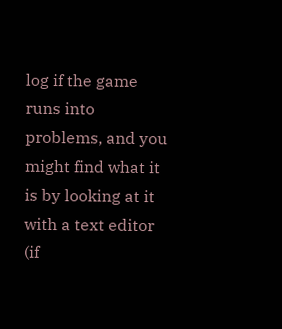log if the game runs into problems, and you might find what it is by looking at it with a text editor (if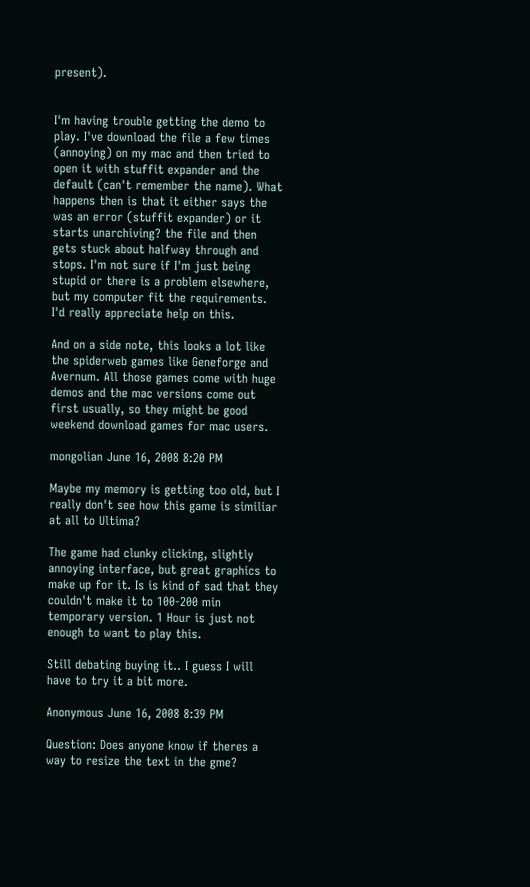present).


I'm having trouble getting the demo to play. I've download the file a few times (annoying) on my mac and then tried to open it with stuffit expander and the default (can't remember the name). What happens then is that it either says the was an error (stuffit expander) or it starts unarchiving? the file and then gets stuck about halfway through and stops. I'm not sure if I'm just being stupid or there is a problem elsewhere, but my computer fit the requirements. I'd really appreciate help on this.

And on a side note, this looks a lot like the spiderweb games like Geneforge and Avernum. All those games come with huge demos and the mac versions come out first usually, so they might be good weekend download games for mac users.

mongolian June 16, 2008 8:20 PM

Maybe my memory is getting too old, but I really don't see how this game is similiar at all to Ultima?

The game had clunky clicking, slightly annoying interface, but great graphics to make up for it. Is is kind of sad that they couldn't make it to 100-200 min temporary version. 1 Hour is just not enough to want to play this.

Still debating buying it.. I guess I will have to try it a bit more.

Anonymous June 16, 2008 8:39 PM

Question: Does anyone know if theres a way to resize the text in the gme?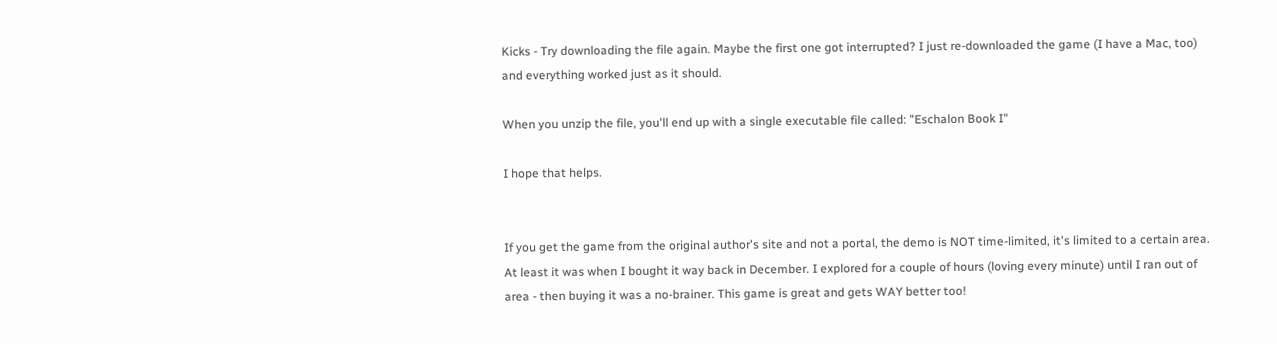Kicks - Try downloading the file again. Maybe the first one got interrupted? I just re-downloaded the game (I have a Mac, too) and everything worked just as it should.

When you unzip the file, you'll end up with a single executable file called: "Eschalon Book I"

I hope that helps.


If you get the game from the original author's site and not a portal, the demo is NOT time-limited, it's limited to a certain area. At least it was when I bought it way back in December. I explored for a couple of hours (loving every minute) until I ran out of area - then buying it was a no-brainer. This game is great and gets WAY better too!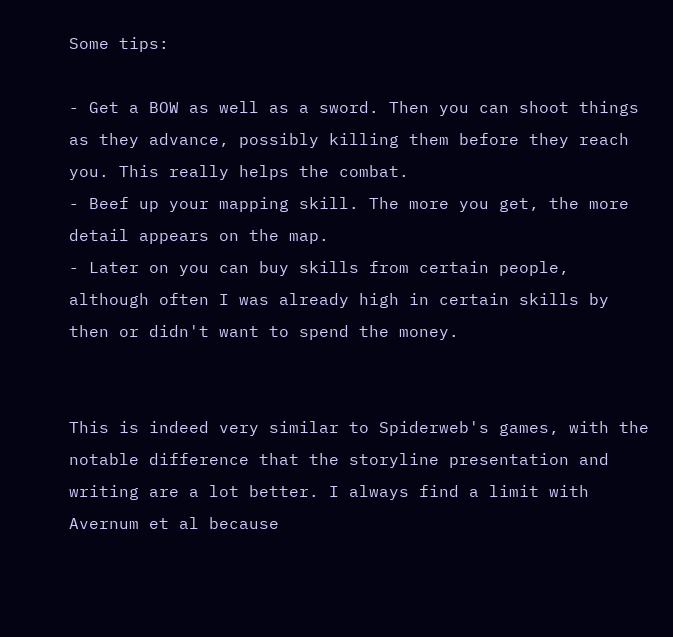Some tips:

- Get a BOW as well as a sword. Then you can shoot things as they advance, possibly killing them before they reach you. This really helps the combat.
- Beef up your mapping skill. The more you get, the more detail appears on the map.
- Later on you can buy skills from certain people, although often I was already high in certain skills by then or didn't want to spend the money.


This is indeed very similar to Spiderweb's games, with the notable difference that the storyline presentation and writing are a lot better. I always find a limit with Avernum et al because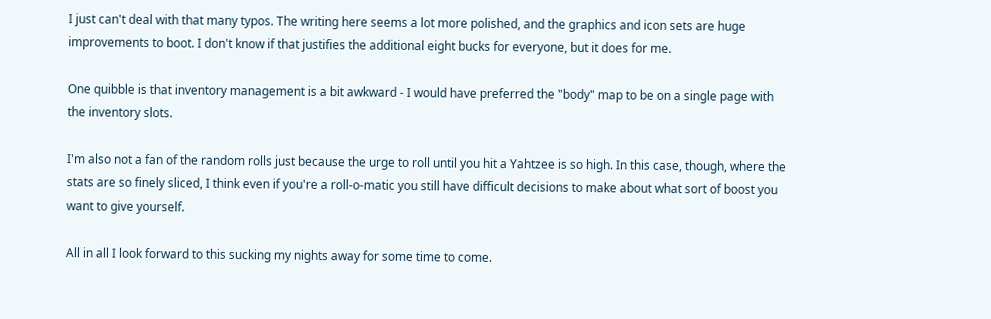I just can't deal with that many typos. The writing here seems a lot more polished, and the graphics and icon sets are huge improvements to boot. I don't know if that justifies the additional eight bucks for everyone, but it does for me.

One quibble is that inventory management is a bit awkward - I would have preferred the "body" map to be on a single page with the inventory slots.

I'm also not a fan of the random rolls just because the urge to roll until you hit a Yahtzee is so high. In this case, though, where the stats are so finely sliced, I think even if you're a roll-o-matic you still have difficult decisions to make about what sort of boost you want to give yourself.

All in all I look forward to this sucking my nights away for some time to come.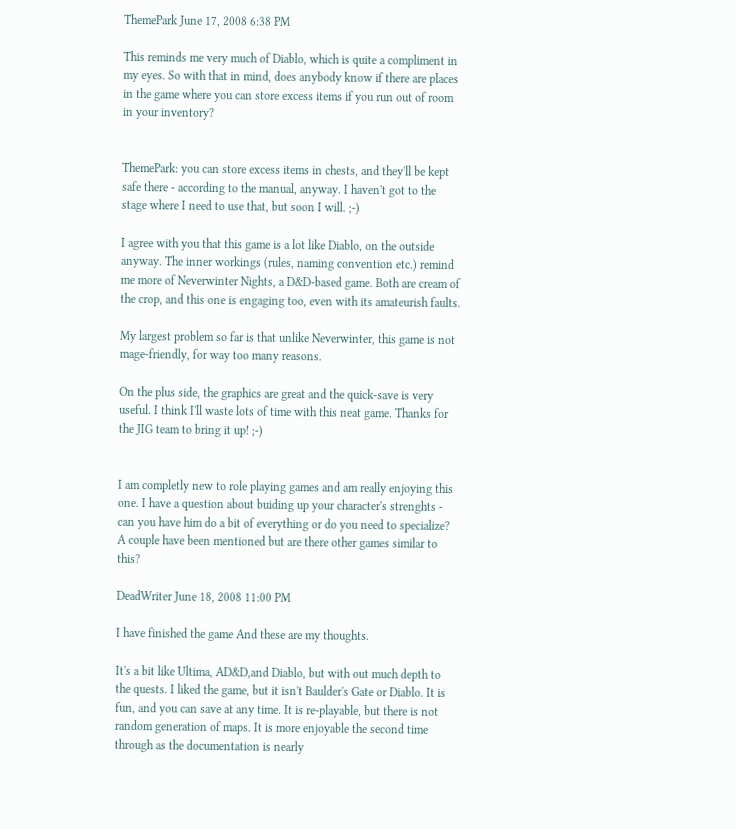ThemePark June 17, 2008 6:38 PM

This reminds me very much of Diablo, which is quite a compliment in my eyes. So with that in mind, does anybody know if there are places in the game where you can store excess items if you run out of room in your inventory?


ThemePark: you can store excess items in chests, and they'll be kept safe there - according to the manual, anyway. I haven't got to the stage where I need to use that, but soon I will. ;-)

I agree with you that this game is a lot like Diablo, on the outside anyway. The inner workings (rules, naming convention etc.) remind me more of Neverwinter Nights, a D&D-based game. Both are cream of the crop, and this one is engaging too, even with its amateurish faults.

My largest problem so far is that unlike Neverwinter, this game is not mage-friendly, for way too many reasons.

On the plus side, the graphics are great and the quick-save is very useful. I think I'll waste lots of time with this neat game. Thanks for the JIG team to bring it up! ;-)


I am completly new to role playing games and am really enjoying this one. I have a question about buiding up your character's strenghts - can you have him do a bit of everything or do you need to specialize? A couple have been mentioned but are there other games similar to this?

DeadWriter June 18, 2008 11:00 PM

I have finished the game And these are my thoughts.

It's a bit like Ultima, AD&D,and Diablo, but with out much depth to the quests. I liked the game, but it isn't Baulder's Gate or Diablo. It is fun, and you can save at any time. It is re-playable, but there is not random generation of maps. It is more enjoyable the second time through as the documentation is nearly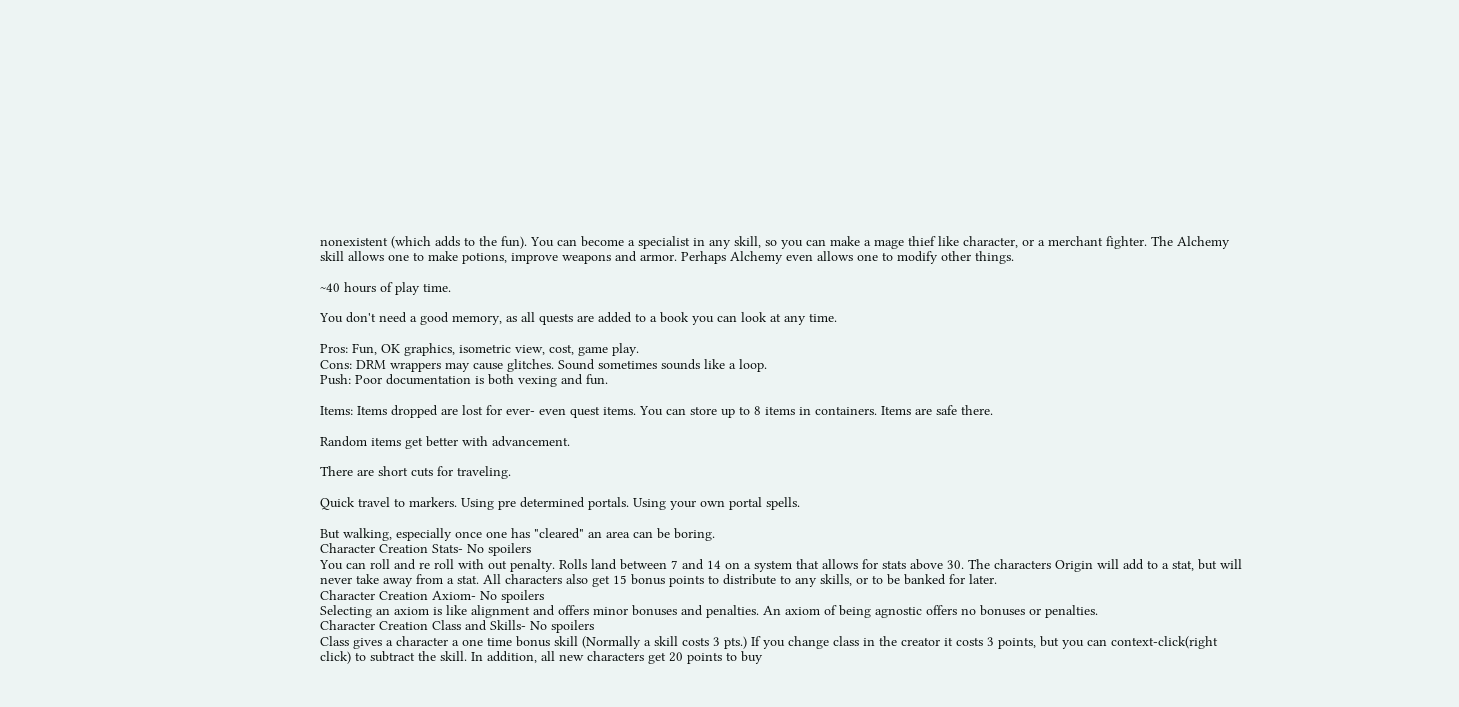nonexistent (which adds to the fun). You can become a specialist in any skill, so you can make a mage thief like character, or a merchant fighter. The Alchemy skill allows one to make potions, improve weapons and armor. Perhaps Alchemy even allows one to modify other things.

~40 hours of play time.

You don't need a good memory, as all quests are added to a book you can look at any time.

Pros: Fun, OK graphics, isometric view, cost, game play.
Cons: DRM wrappers may cause glitches. Sound sometimes sounds like a loop.
Push: Poor documentation is both vexing and fun.

Items: Items dropped are lost for ever- even quest items. You can store up to 8 items in containers. Items are safe there.

Random items get better with advancement.

There are short cuts for traveling.

Quick travel to markers. Using pre determined portals. Using your own portal spells.

But walking, especially once one has "cleared" an area can be boring.
Character Creation Stats- No spoilers
You can roll and re roll with out penalty. Rolls land between 7 and 14 on a system that allows for stats above 30. The characters Origin will add to a stat, but will never take away from a stat. All characters also get 15 bonus points to distribute to any skills, or to be banked for later.
Character Creation Axiom- No spoilers
Selecting an axiom is like alignment and offers minor bonuses and penalties. An axiom of being agnostic offers no bonuses or penalties.
Character Creation Class and Skills- No spoilers
Class gives a character a one time bonus skill (Normally a skill costs 3 pts.) If you change class in the creator it costs 3 points, but you can context-click(right click) to subtract the skill. In addition, all new characters get 20 points to buy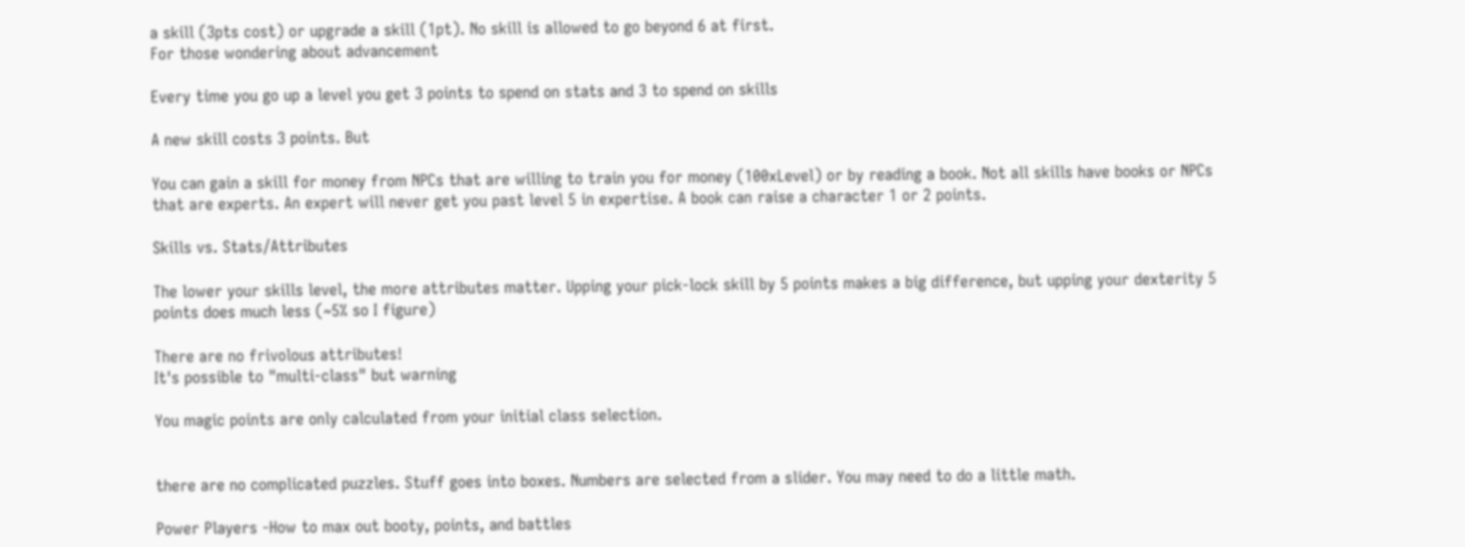a skill (3pts cost) or upgrade a skill (1pt). No skill is allowed to go beyond 6 at first.
For those wondering about advancement

Every time you go up a level you get 3 points to spend on stats and 3 to spend on skills

A new skill costs 3 points. But

You can gain a skill for money from NPCs that are willing to train you for money (100xLevel) or by reading a book. Not all skills have books or NPCs that are experts. An expert will never get you past level 5 in expertise. A book can raise a character 1 or 2 points.

Skills vs. Stats/Attributes

The lower your skills level, the more attributes matter. Upping your pick-lock skill by 5 points makes a big difference, but upping your dexterity 5 points does much less (~5% so I figure)

There are no frivolous attributes!
It's possible to "multi-class" but warning

You magic points are only calculated from your initial class selection.


there are no complicated puzzles. Stuff goes into boxes. Numbers are selected from a slider. You may need to do a little math.

Power Players -How to max out booty, points, and battles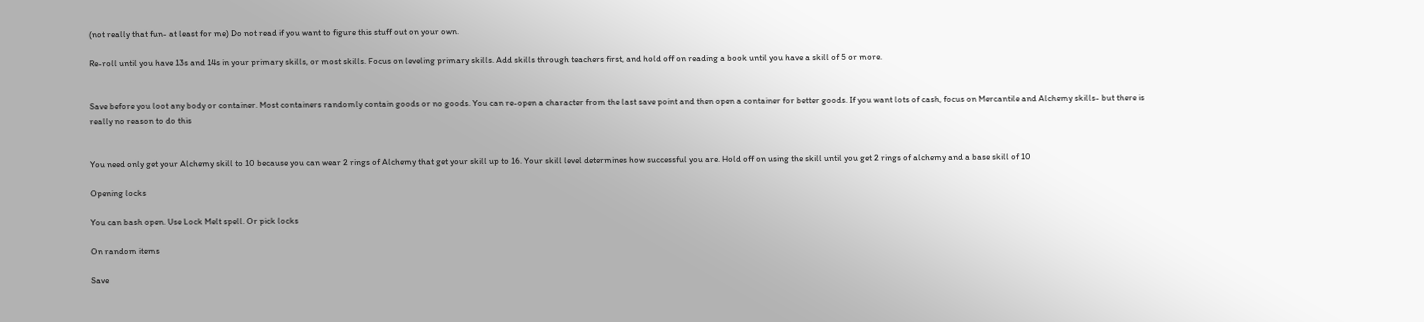(not really that fun- at least for me) Do not read if you want to figure this stuff out on your own.

Re-roll until you have 13s and 14s in your primary skills, or most skills. Focus on leveling primary skills. Add skills through teachers first, and hold off on reading a book until you have a skill of 5 or more.


Save before you loot any body or container. Most containers randomly contain goods or no goods. You can re-open a character from the last save point and then open a container for better goods. If you want lots of cash, focus on Mercantile and Alchemy skills- but there is really no reason to do this


You need only get your Alchemy skill to 10 because you can wear 2 rings of Alchemy that get your skill up to 16. Your skill level determines how successful you are. Hold off on using the skill until you get 2 rings of alchemy and a base skill of 10

Opening locks

You can bash open. Use Lock Melt spell. Or pick locks

On random items

Save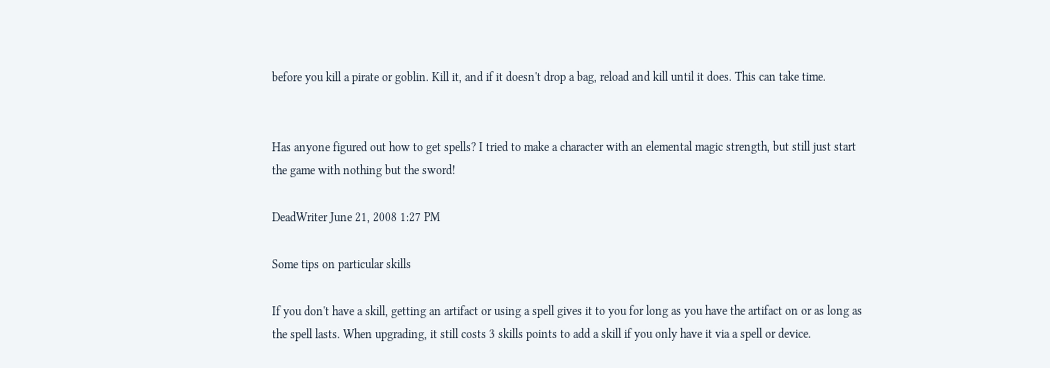before you kill a pirate or goblin. Kill it, and if it doesn't drop a bag, reload and kill until it does. This can take time.


Has anyone figured out how to get spells? I tried to make a character with an elemental magic strength, but still just start the game with nothing but the sword!

DeadWriter June 21, 2008 1:27 PM

Some tips on particular skills

If you don't have a skill, getting an artifact or using a spell gives it to you for long as you have the artifact on or as long as the spell lasts. When upgrading, it still costs 3 skills points to add a skill if you only have it via a spell or device.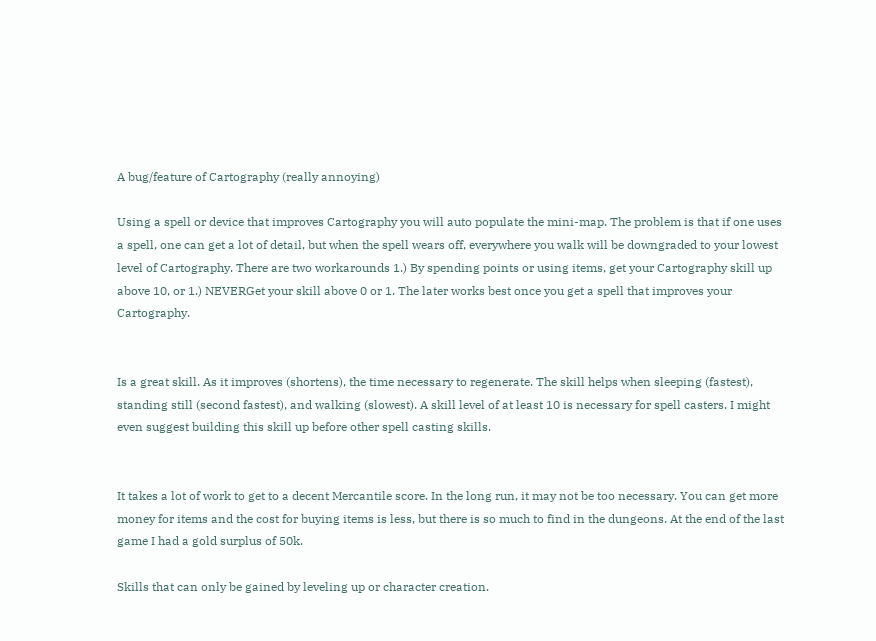A bug/feature of Cartography (really annoying)

Using a spell or device that improves Cartography you will auto populate the mini-map. The problem is that if one uses a spell, one can get a lot of detail, but when the spell wears off, everywhere you walk will be downgraded to your lowest level of Cartography. There are two workarounds 1.) By spending points or using items, get your Cartography skill up above 10, or 1.) NEVERGet your skill above 0 or 1. The later works best once you get a spell that improves your Cartography.


Is a great skill. As it improves (shortens), the time necessary to regenerate. The skill helps when sleeping (fastest), standing still (second fastest), and walking (slowest). A skill level of at least 10 is necessary for spell casters. I might even suggest building this skill up before other spell casting skills.


It takes a lot of work to get to a decent Mercantile score. In the long run, it may not be too necessary. You can get more money for items and the cost for buying items is less, but there is so much to find in the dungeons. At the end of the last game I had a gold surplus of 50k.

Skills that can only be gained by leveling up or character creation.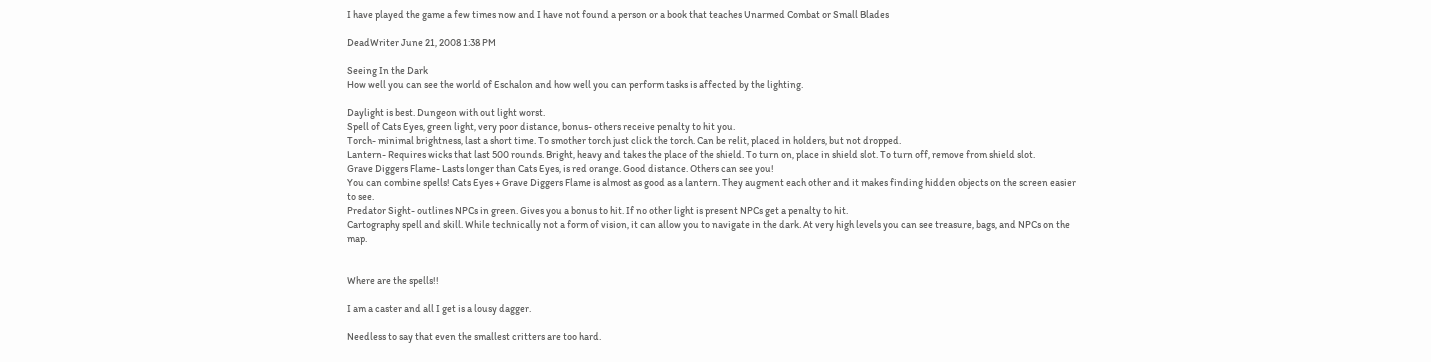I have played the game a few times now and I have not found a person or a book that teaches Unarmed Combat or Small Blades

DeadWriter June 21, 2008 1:38 PM

Seeing In the Dark
How well you can see the world of Eschalon and how well you can perform tasks is affected by the lighting.

Daylight is best. Dungeon with out light worst.
Spell of Cats Eyes, green light, very poor distance, bonus- others receive penalty to hit you.
Torch- minimal brightness, last a short time. To smother torch just click the torch. Can be relit, placed in holders, but not dropped.
Lantern- Requires wicks that last 500 rounds. Bright, heavy and takes the place of the shield. To turn on, place in shield slot. To turn off, remove from shield slot.
Grave Diggers Flame- Lasts longer than Cats Eyes, is red orange. Good distance. Others can see you!
You can combine spells! Cats Eyes + Grave Diggers Flame is almost as good as a lantern. They augment each other and it makes finding hidden objects on the screen easier to see.
Predator Sight- outlines NPCs in green. Gives you a bonus to hit. If no other light is present NPCs get a penalty to hit.
Cartography spell and skill. While technically not a form of vision, it can allow you to navigate in the dark. At very high levels you can see treasure, bags, and NPCs on the map.


Where are the spells!!

I am a caster and all I get is a lousy dagger.

Needless to say that even the smallest critters are too hard.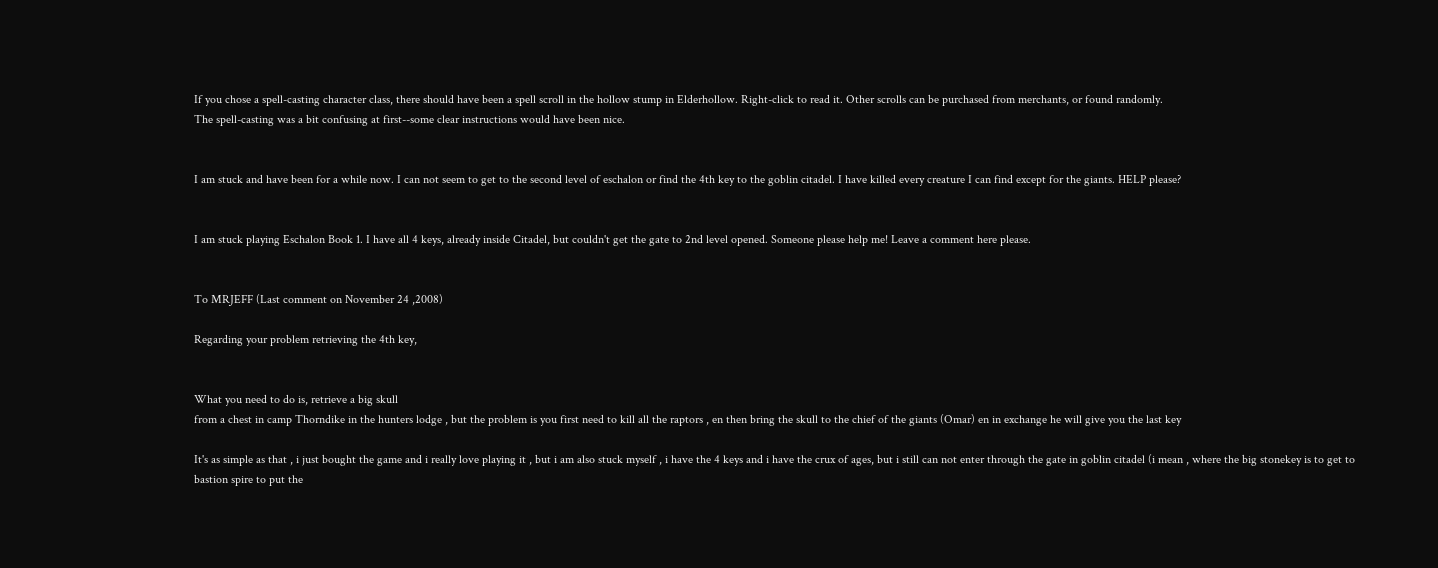If you chose a spell-casting character class, there should have been a spell scroll in the hollow stump in Elderhollow. Right-click to read it. Other scrolls can be purchased from merchants, or found randomly.
The spell-casting was a bit confusing at first--some clear instructions would have been nice.


I am stuck and have been for a while now. I can not seem to get to the second level of eschalon or find the 4th key to the goblin citadel. I have killed every creature I can find except for the giants. HELP please?


I am stuck playing Eschalon Book 1. I have all 4 keys, already inside Citadel, but couldn't get the gate to 2nd level opened. Someone please help me! Leave a comment here please.


To MRJEFF (Last comment on November 24 ,2008)

Regarding your problem retrieving the 4th key,


What you need to do is, retrieve a big skull
from a chest in camp Thorndike in the hunters lodge , but the problem is you first need to kill all the raptors , en then bring the skull to the chief of the giants (Omar) en in exchange he will give you the last key

It's as simple as that , i just bought the game and i really love playing it , but i am also stuck myself , i have the 4 keys and i have the crux of ages, but i still can not enter through the gate in goblin citadel (i mean , where the big stonekey is to get to bastion spire to put the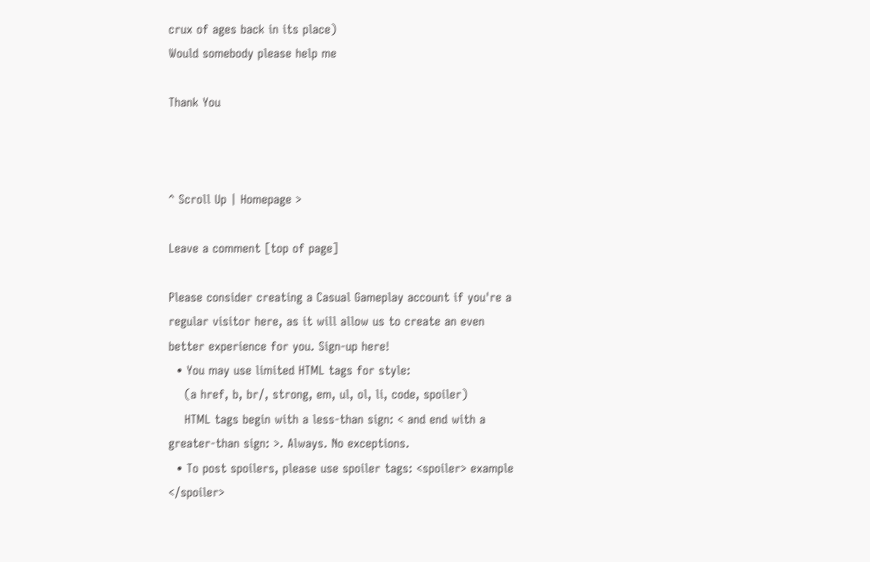crux of ages back in its place)
Would somebody please help me

Thank You



^ Scroll Up | Homepage >

Leave a comment [top of page]

Please consider creating a Casual Gameplay account if you're a regular visitor here, as it will allow us to create an even better experience for you. Sign-up here!
  • You may use limited HTML tags for style:
    (a href, b, br/, strong, em, ul, ol, li, code, spoiler)
    HTML tags begin with a less-than sign: < and end with a greater-than sign: >. Always. No exceptions.
  • To post spoilers, please use spoiler tags: <spoiler> example </spoiler>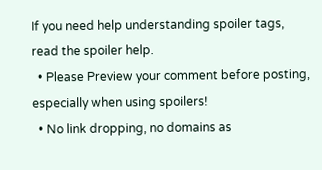If you need help understanding spoiler tags, read the spoiler help.
  • Please Preview your comment before posting, especially when using spoilers!
  • No link dropping, no domains as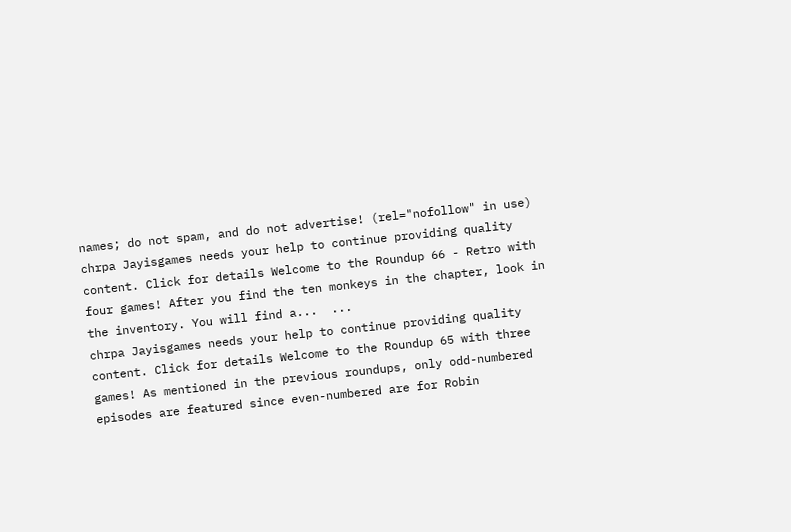names; do not spam, and do not advertise! (rel="nofollow" in use)
chrpa Jayisgames needs your help to continue providing quality content. Click for details Welcome to the Roundup 66 - Retro with four games! After you find the ten monkeys in the chapter, look in the inventory. You will find a...  ...
chrpa Jayisgames needs your help to continue providing quality content. Click for details Welcome to the Roundup 65 with three games! As mentioned in the previous roundups, only odd-numbered episodes are featured since even-numbered are for Robin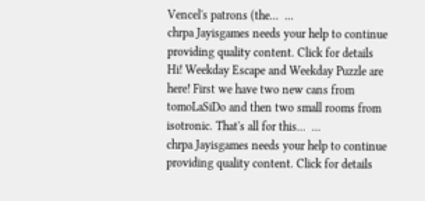Vencel's patrons (the...  ...
chrpa Jayisgames needs your help to continue providing quality content. Click for details Hi! Weekday Escape and Weekday Puzzle are here! First we have two new cans from tomoLaSiDo and then two small rooms from isotronic. That's all for this...  ...
chrpa Jayisgames needs your help to continue providing quality content. Click for details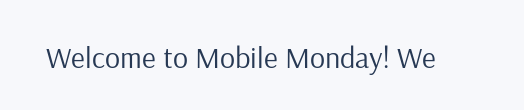Welcome to Mobile Monday! We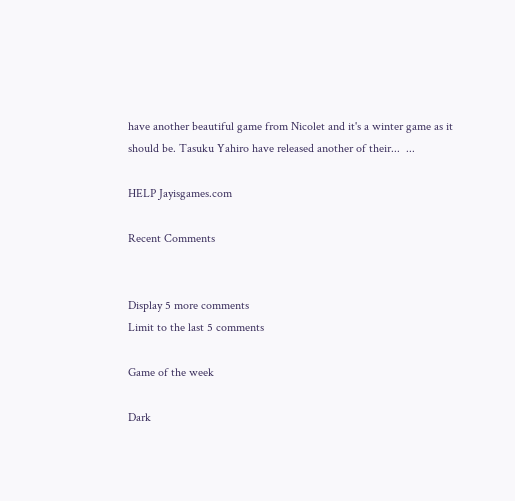have another beautiful game from Nicolet and it's a winter game as it should be. Tasuku Yahiro have released another of their...  ...

HELP Jayisgames.com

Recent Comments


Display 5 more comments
Limit to the last 5 comments

Game of the week

Dark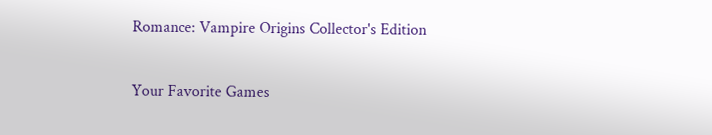Romance: Vampire Origins Collector's Edition

Your Favorite Games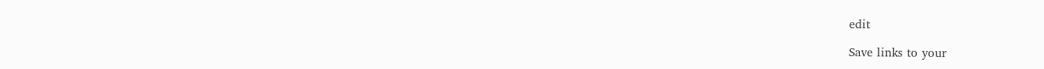edit

Save links to your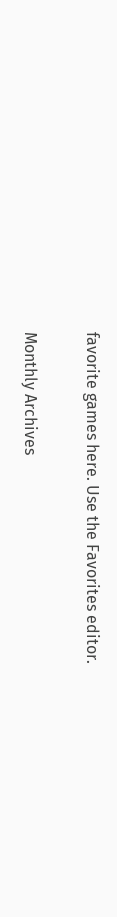favorite games here. Use the Favorites editor.

Monthly Archives